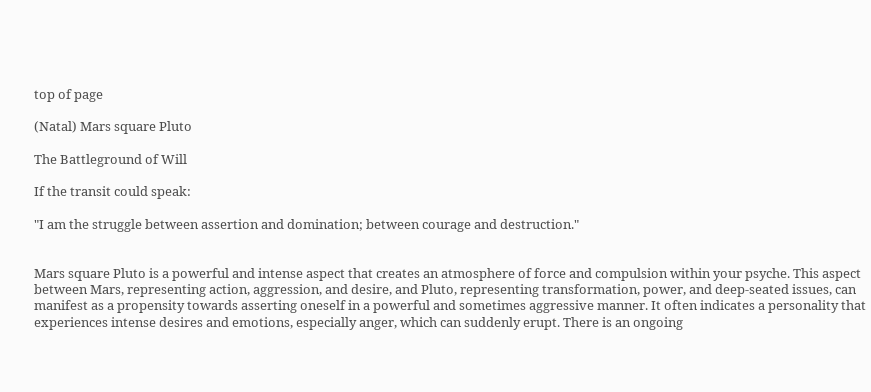top of page

(Natal) Mars square Pluto

The Battleground of Will

If the transit could speak:

"I am the struggle between assertion and domination; between courage and destruction."


Mars square Pluto is a powerful and intense aspect that creates an atmosphere of force and compulsion within your psyche. This aspect between Mars, representing action, aggression, and desire, and Pluto, representing transformation, power, and deep-seated issues, can manifest as a propensity towards asserting oneself in a powerful and sometimes aggressive manner. It often indicates a personality that experiences intense desires and emotions, especially anger, which can suddenly erupt. There is an ongoing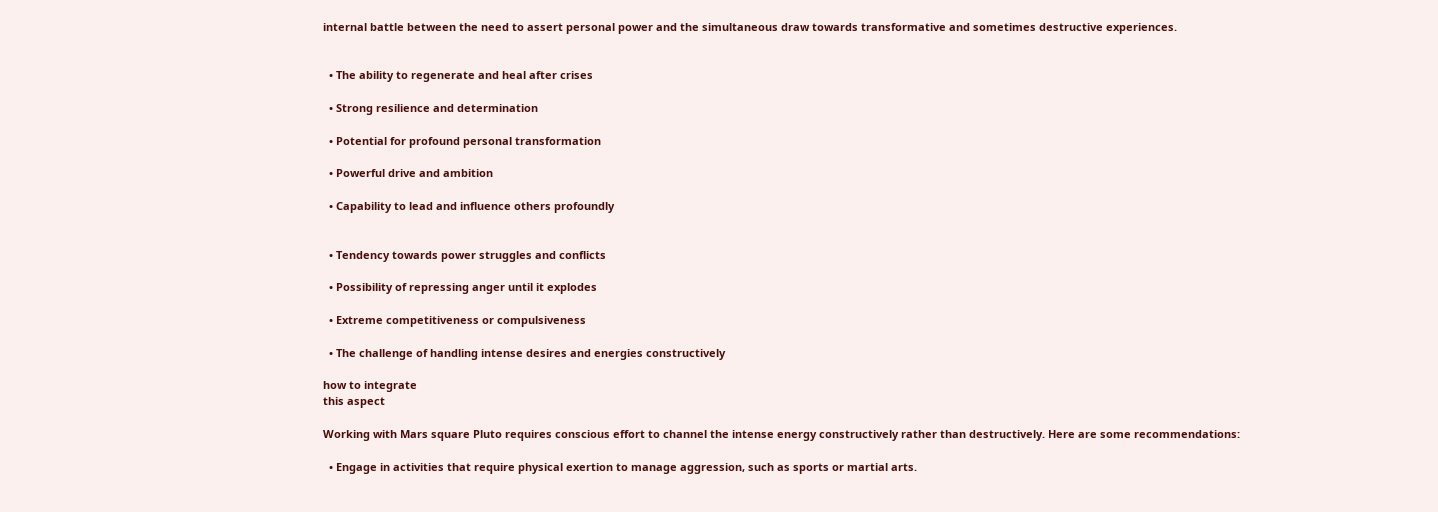internal battle between the need to assert personal power and the simultaneous draw towards transformative and sometimes destructive experiences.


  • The ability to regenerate and heal after crises

  • Strong resilience and determination

  • Potential for profound personal transformation

  • Powerful drive and ambition

  • Capability to lead and influence others profoundly


  • Tendency towards power struggles and conflicts

  • Possibility of repressing anger until it explodes

  • Extreme competitiveness or compulsiveness

  • The challenge of handling intense desires and energies constructively

how to integrate
this aspect

Working with Mars square Pluto requires conscious effort to channel the intense energy constructively rather than destructively. Here are some recommendations:

  • Engage in activities that require physical exertion to manage aggression, such as sports or martial arts.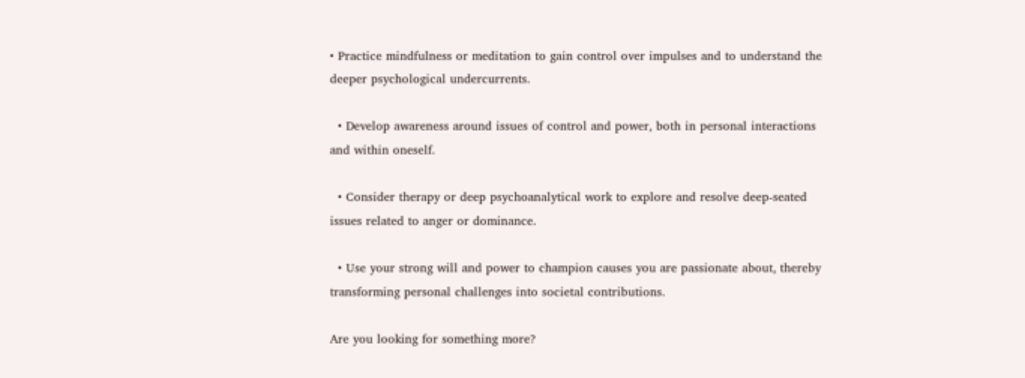• Practice mindfulness or meditation to gain control over impulses and to understand the deeper psychological undercurrents.

  • Develop awareness around issues of control and power, both in personal interactions and within oneself.

  • Consider therapy or deep psychoanalytical work to explore and resolve deep-seated issues related to anger or dominance.

  • Use your strong will and power to champion causes you are passionate about, thereby transforming personal challenges into societal contributions.

Are you looking for something more?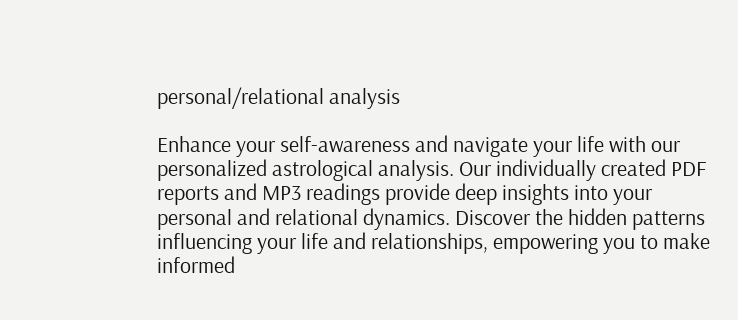personal/relational analysis

Enhance your self-awareness and navigate your life with our personalized astrological analysis. Our individually created PDF reports and MP3 readings provide deep insights into your personal and relational dynamics. Discover the hidden patterns influencing your life and relationships, empowering you to make informed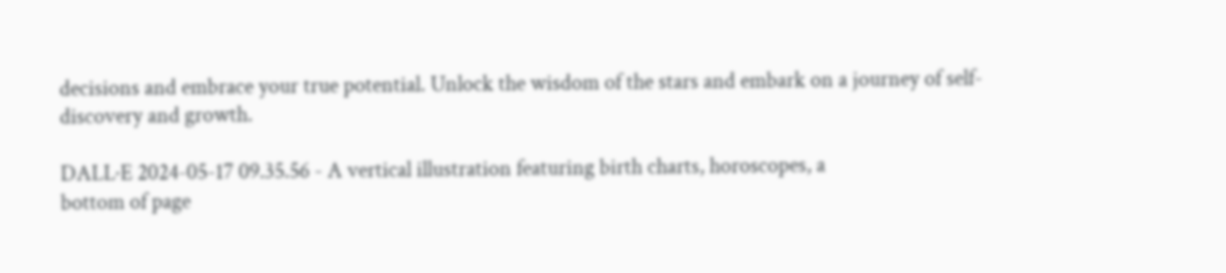decisions and embrace your true potential. Unlock the wisdom of the stars and embark on a journey of self-discovery and growth.

DALL·E 2024-05-17 09.35.56 - A vertical illustration featuring birth charts, horoscopes, a
bottom of page